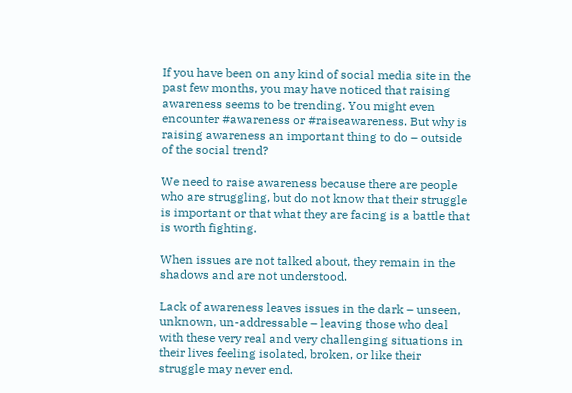If you have been on any kind of social media site in the past few months, you may have noticed that raising awareness seems to be trending. You might even encounter #awareness or #raiseawareness. But why is raising awareness an important thing to do – outside of the social trend?

We need to raise awareness because there are people who are struggling, but do not know that their struggle is important or that what they are facing is a battle that is worth fighting.

When issues are not talked about, they remain in the shadows and are not understood.

Lack of awareness leaves issues in the dark – unseen, unknown, un-addressable – leaving those who deal with these very real and very challenging situations in their lives feeling isolated, broken, or like their struggle may never end.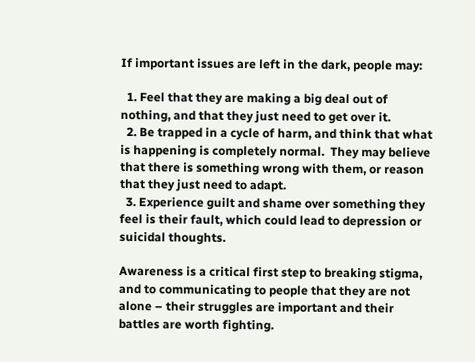If important issues are left in the dark, people may:

  1. Feel that they are making a big deal out of nothing, and that they just need to get over it.
  2. Be trapped in a cycle of harm, and think that what is happening is completely normal.  They may believe that there is something wrong with them, or reason that they just need to adapt.
  3. Experience guilt and shame over something they feel is their fault, which could lead to depression or suicidal thoughts.

Awareness is a critical first step to breaking stigma, and to communicating to people that they are not alone – their struggles are important and their battles are worth fighting.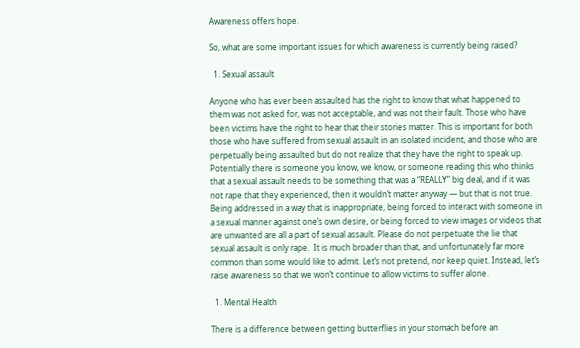Awareness offers hope.

So, what are some important issues for which awareness is currently being raised?

  1. Sexual assault

Anyone who has ever been assaulted has the right to know that what happened to them was not asked for, was not acceptable, and was not their fault. Those who have been victims have the right to hear that their stories matter. This is important for both those who have suffered from sexual assault in an isolated incident, and those who are perpetually being assaulted but do not realize that they have the right to speak up. Potentially there is someone you know, we know, or someone reading this who thinks that a sexual assault needs to be something that was a “REALLY” big deal, and if it was not rape that they experienced, then it wouldn’t matter anyway — but that is not true. Being addressed in a way that is inappropriate, being forced to interact with someone in a sexual manner against one’s own desire, or being forced to view images or videos that are unwanted are all a part of sexual assault. Please do not perpetuate the lie that sexual assault is only rape.  It is much broader than that, and unfortunately far more common than some would like to admit. Let’s not pretend, nor keep quiet. Instead, let’s raise awareness so that we won’t continue to allow victims to suffer alone.

  1. Mental Health

There is a difference between getting butterflies in your stomach before an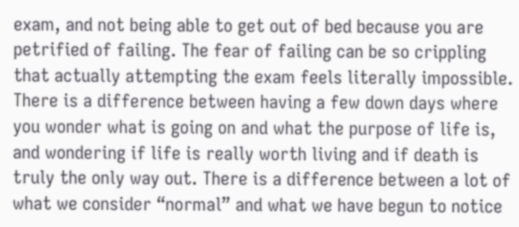exam, and not being able to get out of bed because you are petrified of failing. The fear of failing can be so crippling that actually attempting the exam feels literally impossible.  There is a difference between having a few down days where you wonder what is going on and what the purpose of life is, and wondering if life is really worth living and if death is truly the only way out. There is a difference between a lot of what we consider “normal” and what we have begun to notice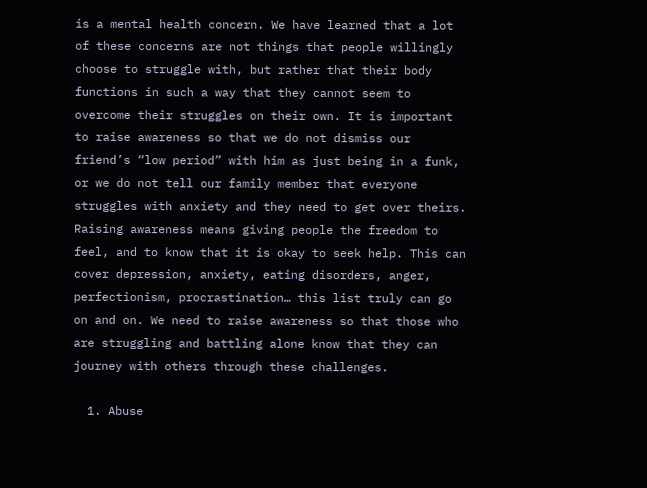is a mental health concern. We have learned that a lot of these concerns are not things that people willingly choose to struggle with, but rather that their body functions in such a way that they cannot seem to overcome their struggles on their own. It is important to raise awareness so that we do not dismiss our friend’s “low period” with him as just being in a funk, or we do not tell our family member that everyone struggles with anxiety and they need to get over theirs. Raising awareness means giving people the freedom to feel, and to know that it is okay to seek help. This can cover depression, anxiety, eating disorders, anger, perfectionism, procrastination… this list truly can go on and on. We need to raise awareness so that those who are struggling and battling alone know that they can journey with others through these challenges.

  1. Abuse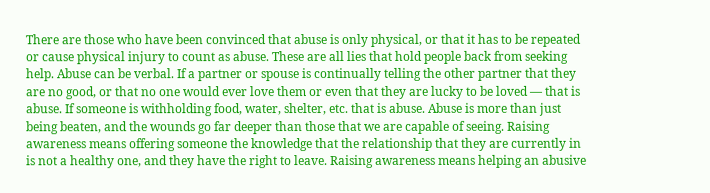There are those who have been convinced that abuse is only physical, or that it has to be repeated or cause physical injury to count as abuse. These are all lies that hold people back from seeking help. Abuse can be verbal. If a partner or spouse is continually telling the other partner that they are no good, or that no one would ever love them or even that they are lucky to be loved — that is abuse. If someone is withholding food, water, shelter, etc. that is abuse. Abuse is more than just being beaten, and the wounds go far deeper than those that we are capable of seeing. Raising awareness means offering someone the knowledge that the relationship that they are currently in is not a healthy one, and they have the right to leave. Raising awareness means helping an abusive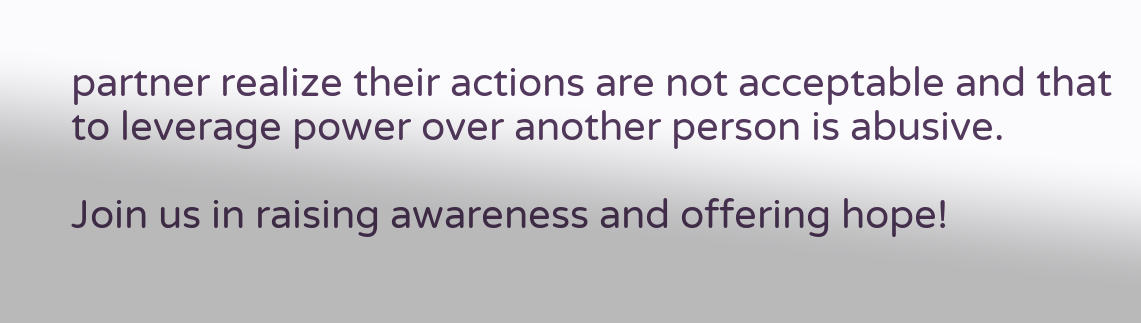partner realize their actions are not acceptable and that to leverage power over another person is abusive.

Join us in raising awareness and offering hope!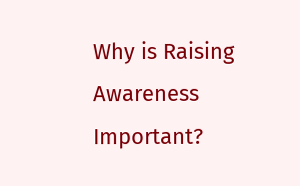Why is Raising Awareness Important?